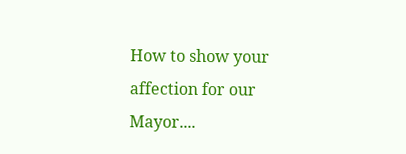How to show your affection for our Mayor....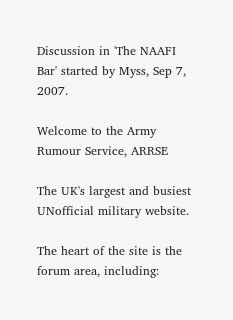Discussion in 'The NAAFI Bar' started by Myss, Sep 7, 2007.

Welcome to the Army Rumour Service, ARRSE

The UK's largest and busiest UNofficial military website.

The heart of the site is the forum area, including: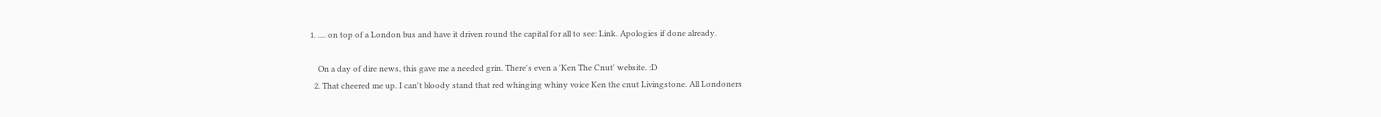1. .... on top of a London bus and have it driven round the capital for all to see: Link. Apologies if done already.

    On a day of dire news, this gave me a needed grin. There's even a 'Ken The Cnut' website. :D
  2. That cheered me up. I can't bloody stand that red whinging whiny voice Ken the cnut Livingstone. All Londoners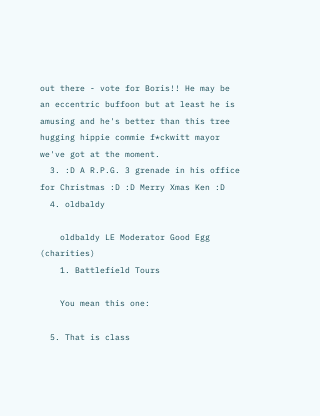out there - vote for Boris!! He may be an eccentric buffoon but at least he is amusing and he's better than this tree hugging hippie commie f*ckwitt mayor we've got at the moment.
  3. :D A R.P.G. 3 grenade in his office for Christmas :D :D Merry Xmas Ken :D
  4. oldbaldy

    oldbaldy LE Moderator Good Egg (charities)
    1. Battlefield Tours

    You mean this one:

  5. That is class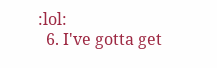:lol:
  6. I've gotta get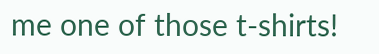me one of those t-shirts!